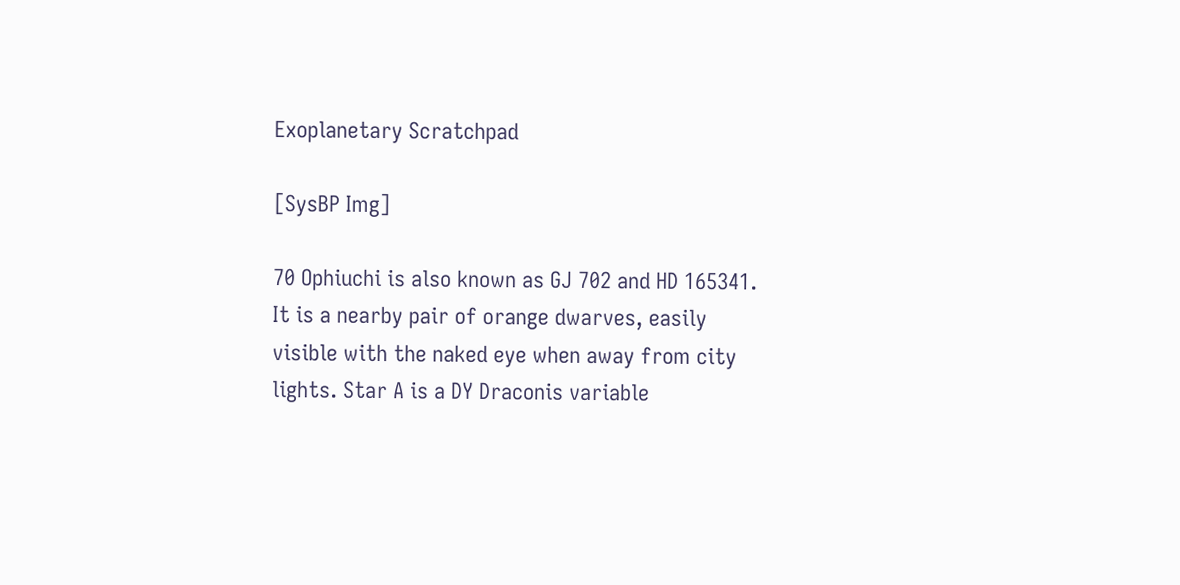Exoplanetary Scratchpad

[SysBP Img]

70 Ophiuchi is also known as GJ 702 and HD 165341. It is a nearby pair of orange dwarves, easily visible with the naked eye when away from city lights. Star A is a DY Draconis variable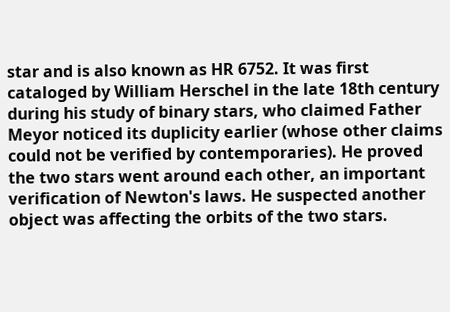star and is also known as HR 6752. It was first cataloged by William Herschel in the late 18th century during his study of binary stars, who claimed Father Meyor noticed its duplicity earlier (whose other claims could not be verified by contemporaries). He proved the two stars went around each other, an important verification of Newton's laws. He suspected another object was affecting the orbits of the two stars.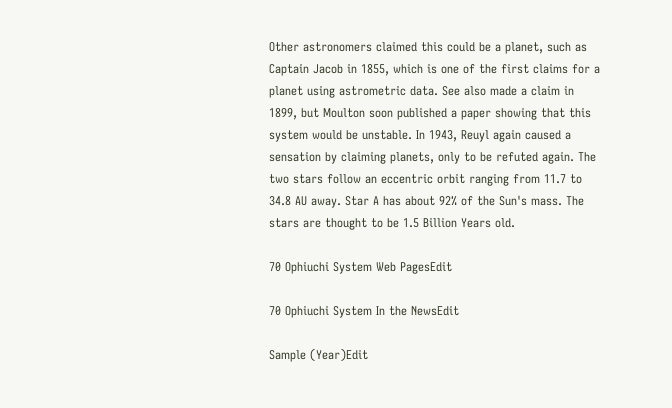Other astronomers claimed this could be a planet, such as Captain Jacob in 1855, which is one of the first claims for a planet using astrometric data. See also made a claim in 1899, but Moulton soon published a paper showing that this system would be unstable. In 1943, Reuyl again caused a sensation by claiming planets, only to be refuted again. The two stars follow an eccentric orbit ranging from 11.7 to 34.8 AU away. Star A has about 92% of the Sun's mass. The stars are thought to be 1.5 Billion Years old.

70 Ophiuchi System Web PagesEdit

70 Ophiuchi System In the NewsEdit

Sample (Year)Edit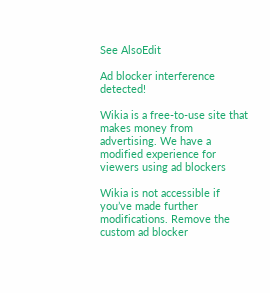See AlsoEdit

Ad blocker interference detected!

Wikia is a free-to-use site that makes money from advertising. We have a modified experience for viewers using ad blockers

Wikia is not accessible if you’ve made further modifications. Remove the custom ad blocker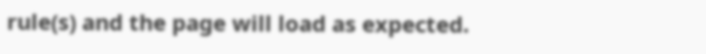rule(s) and the page will load as expected.